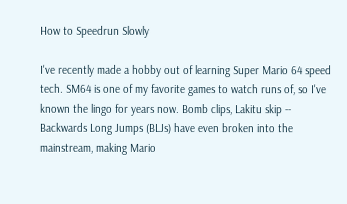How to Speedrun Slowly

I've recently made a hobby out of learning Super Mario 64 speed tech. SM64 is one of my favorite games to watch runs of, so I've known the lingo for years now. Bomb clips, Lakitu skip -- Backwards Long Jumps (BLJs) have even broken into the mainstream, making Mario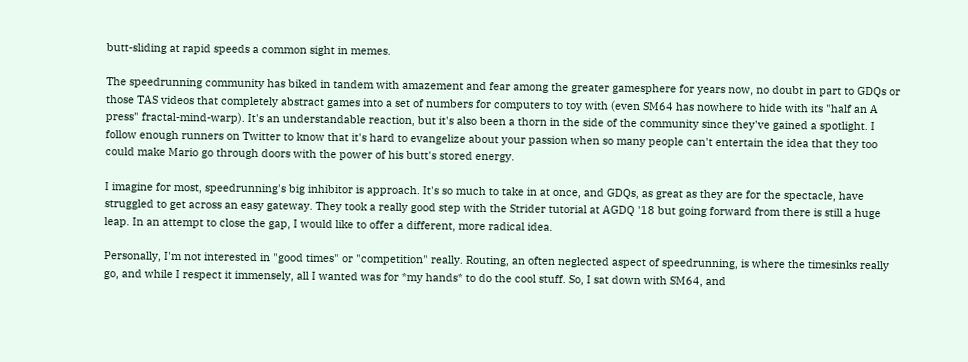butt-sliding at rapid speeds a common sight in memes.

The speedrunning community has biked in tandem with amazement and fear among the greater gamesphere for years now, no doubt in part to GDQs or those TAS videos that completely abstract games into a set of numbers for computers to toy with (even SM64 has nowhere to hide with its "half an A press" fractal-mind-warp). It's an understandable reaction, but it's also been a thorn in the side of the community since they've gained a spotlight. I follow enough runners on Twitter to know that it's hard to evangelize about your passion when so many people can't entertain the idea that they too could make Mario go through doors with the power of his butt's stored energy.

I imagine for most, speedrunning's big inhibitor is approach. It's so much to take in at once, and GDQs, as great as they are for the spectacle, have struggled to get across an easy gateway. They took a really good step with the Strider tutorial at AGDQ '18 but going forward from there is still a huge leap. In an attempt to close the gap, I would like to offer a different, more radical idea.

Personally, I'm not interested in "good times" or "competition" really. Routing, an often neglected aspect of speedrunning, is where the timesinks really go, and while I respect it immensely, all I wanted was for *my hands* to do the cool stuff. So, I sat down with SM64, and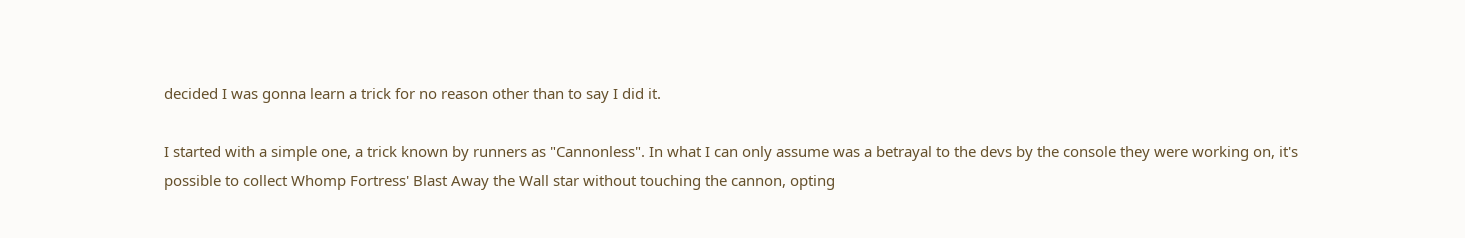decided I was gonna learn a trick for no reason other than to say I did it.

I started with a simple one, a trick known by runners as "Cannonless". In what I can only assume was a betrayal to the devs by the console they were working on, it's possible to collect Whomp Fortress' Blast Away the Wall star without touching the cannon, opting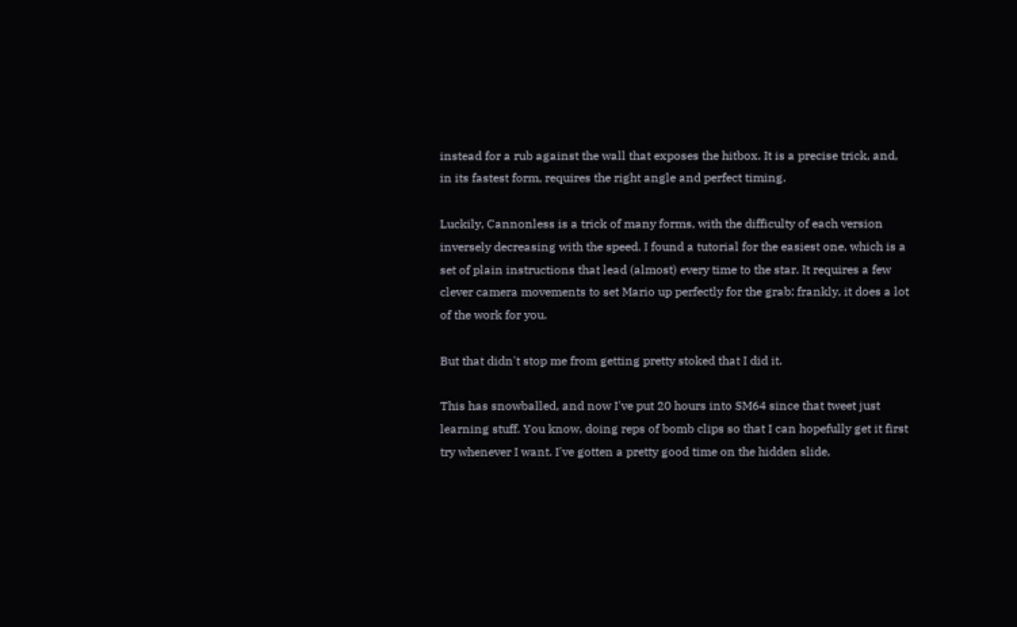instead for a rub against the wall that exposes the hitbox. It is a precise trick, and, in its fastest form, requires the right angle and perfect timing.

Luckily, Cannonless is a trick of many forms, with the difficulty of each version inversely decreasing with the speed. I found a tutorial for the easiest one, which is a set of plain instructions that lead (almost) every time to the star. It requires a few clever camera movements to set Mario up perfectly for the grab; frankly, it does a lot of the work for you.

But that didn't stop me from getting pretty stoked that I did it.

This has snowballed, and now I've put 20 hours into SM64 since that tweet just learning stuff. You know, doing reps of bomb clips so that I can hopefully get it first try whenever I want. I've gotten a pretty good time on the hidden slide,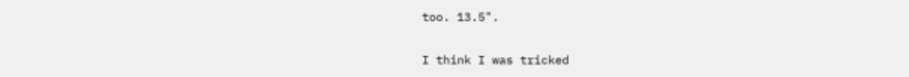too. 13.5".

I think I was tricked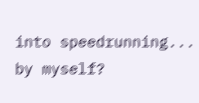into speedrunning... by myself?